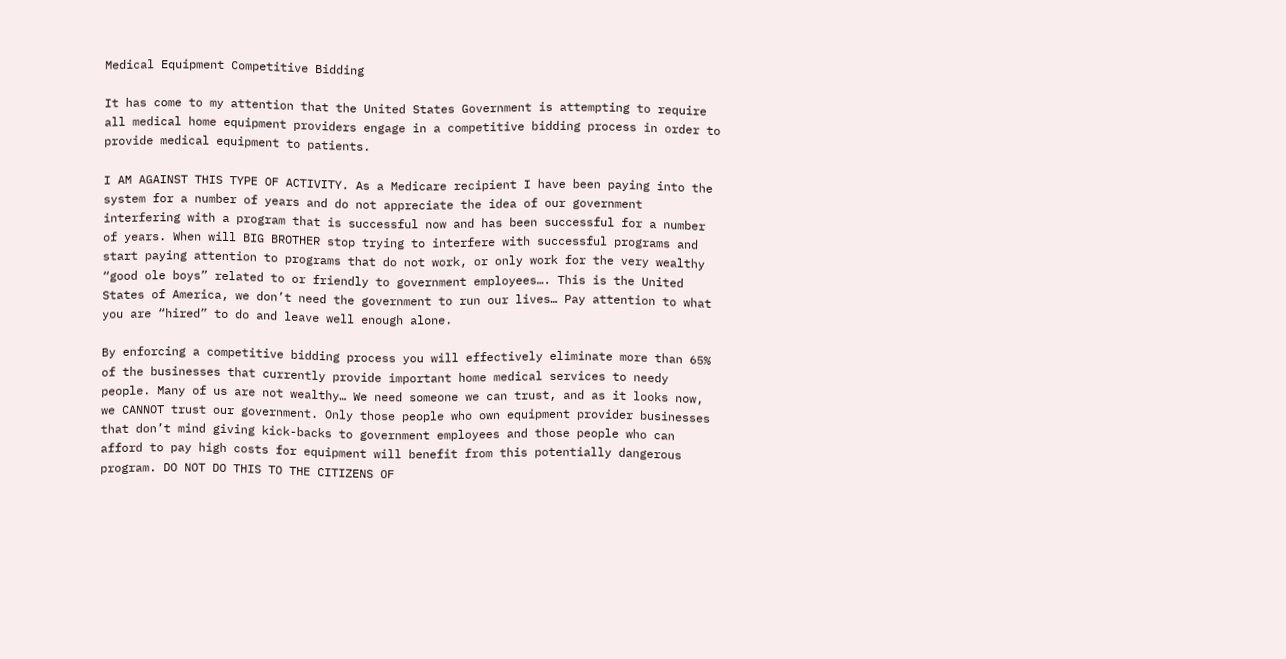Medical Equipment Competitive Bidding

It has come to my attention that the United States Government is attempting to require all medical home equipment providers engage in a competitive bidding process in order to provide medical equipment to patients.

I AM AGAINST THIS TYPE OF ACTIVITY. As a Medicare recipient I have been paying into the system for a number of years and do not appreciate the idea of our government interfering with a program that is successful now and has been successful for a number of years. When will BIG BROTHER stop trying to interfere with successful programs and start paying attention to programs that do not work, or only work for the very wealthy “good ole boys” related to or friendly to government employees…. This is the United States of America, we don’t need the government to run our lives… Pay attention to what you are “hired” to do and leave well enough alone.

By enforcing a competitive bidding process you will effectively eliminate more than 65% of the businesses that currently provide important home medical services to needy people. Many of us are not wealthy… We need someone we can trust, and as it looks now, we CANNOT trust our government. Only those people who own equipment provider businesses that don’t mind giving kick-backs to government employees and those people who can afford to pay high costs for equipment will benefit from this potentially dangerous program. DO NOT DO THIS TO THE CITIZENS OF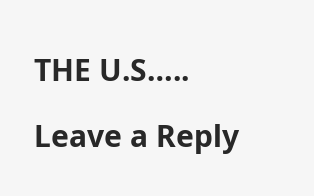THE U.S…..

Leave a Reply